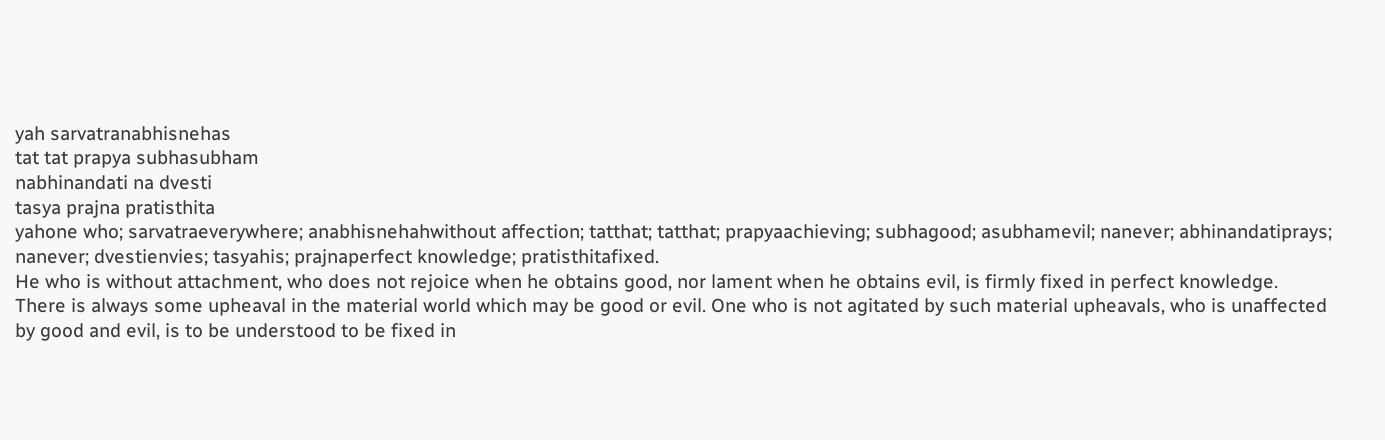yah sarvatranabhisnehas
tat tat prapya subhasubham
nabhinandati na dvesti
tasya prajna pratisthita
yahone who; sarvatraeverywhere; anabhisnehahwithout affection; tatthat; tatthat; prapyaachieving; subhagood; asubhamevil; nanever; abhinandatiprays; nanever; dvestienvies; tasyahis; prajnaperfect knowledge; pratisthitafixed.
He who is without attachment, who does not rejoice when he obtains good, nor lament when he obtains evil, is firmly fixed in perfect knowledge.
There is always some upheaval in the material world which may be good or evil. One who is not agitated by such material upheavals, who is unaffected by good and evil, is to be understood to be fixed in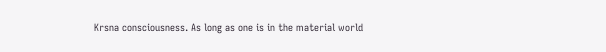Krsna consciousness. As long as one is in the material world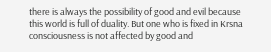there is always the possibility of good and evil because this world is full of duality. But one who is fixed in Krsna consciousness is not affected by good and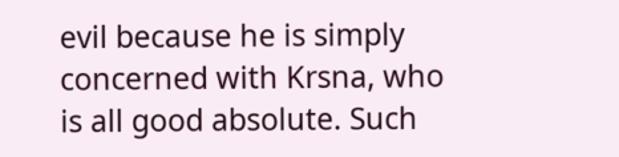evil because he is simply concerned with Krsna, who is all good absolute. Such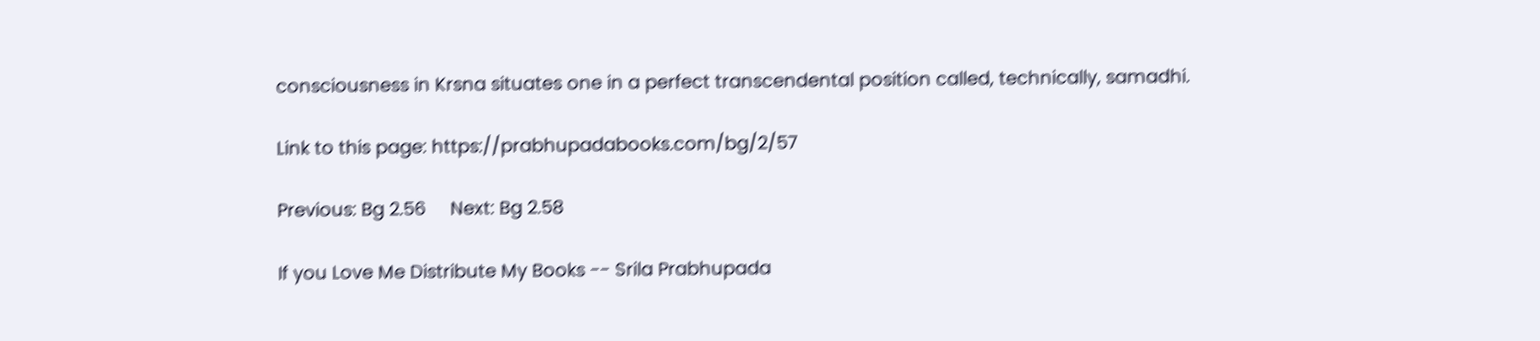consciousness in Krsna situates one in a perfect transcendental position called, technically, samadhi.

Link to this page: https://prabhupadabooks.com/bg/2/57

Previous: Bg 2.56     Next: Bg 2.58

If you Love Me Distribute My Books -- Srila Prabhupada